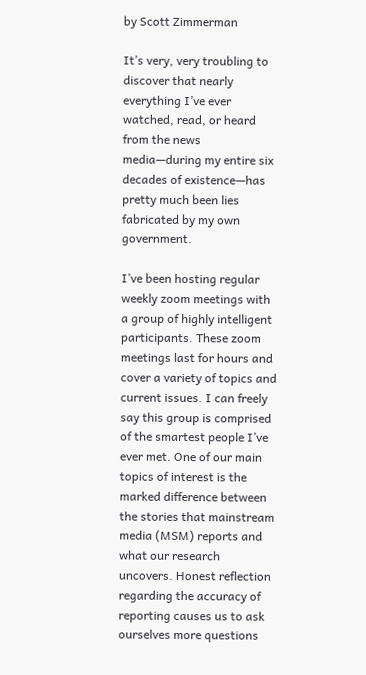by Scott Zimmerman

It’s very, very troubling to discover that nearly everything I’ve ever watched, read, or heard from the news media—during my entire six decades of existence—has pretty much been lies fabricated by my own government.

I’ve been hosting regular weekly zoom meetings with a group of highly intelligent participants. These zoom meetings last for hours and cover a variety of topics and current issues. I can freely say this group is comprised of the smartest people I’ve ever met. One of our main topics of interest is the marked difference between the stories that mainstream media (MSM) reports and what our research uncovers. Honest reflection regarding the accuracy of reporting causes us to ask ourselves more questions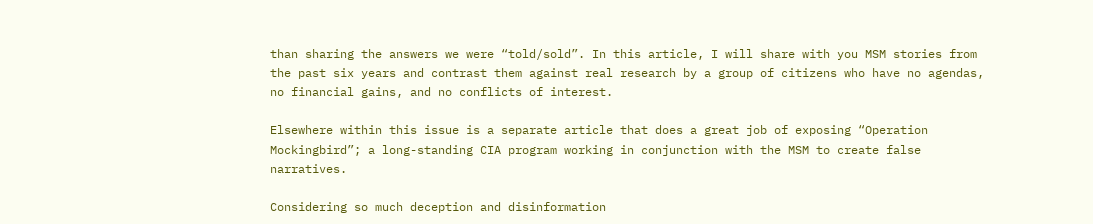than sharing the answers we were “told/sold”. In this article, I will share with you MSM stories from the past six years and contrast them against real research by a group of citizens who have no agendas, no financial gains, and no conflicts of interest.

Elsewhere within this issue is a separate article that does a great job of exposing “Operation Mockingbird”; a long-standing CIA program working in conjunction with the MSM to create false narratives.

Considering so much deception and disinformation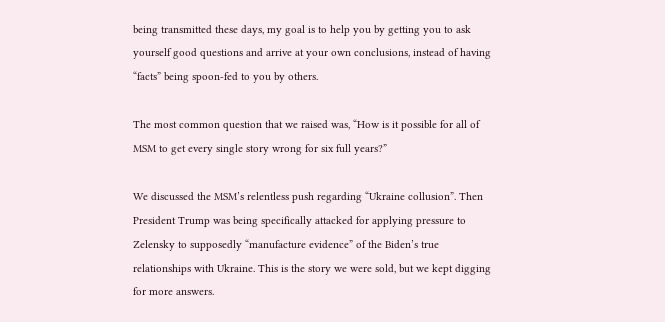being transmitted these days, my goal is to help you by getting you to ask yourself good questions and arrive at your own conclusions, instead of having “facts” being spoon-fed to you by others.

The most common question that we raised was, “How is it possible for all of MSM to get every single story wrong for six full years?”

We discussed the MSM’s relentless push regarding “Ukraine collusion”. Then President Trump was being specifically attacked for applying pressure to Zelensky to supposedly “manufacture evidence” of the Biden’s true relationships with Ukraine. This is the story we were sold, but we kept digging for more answers.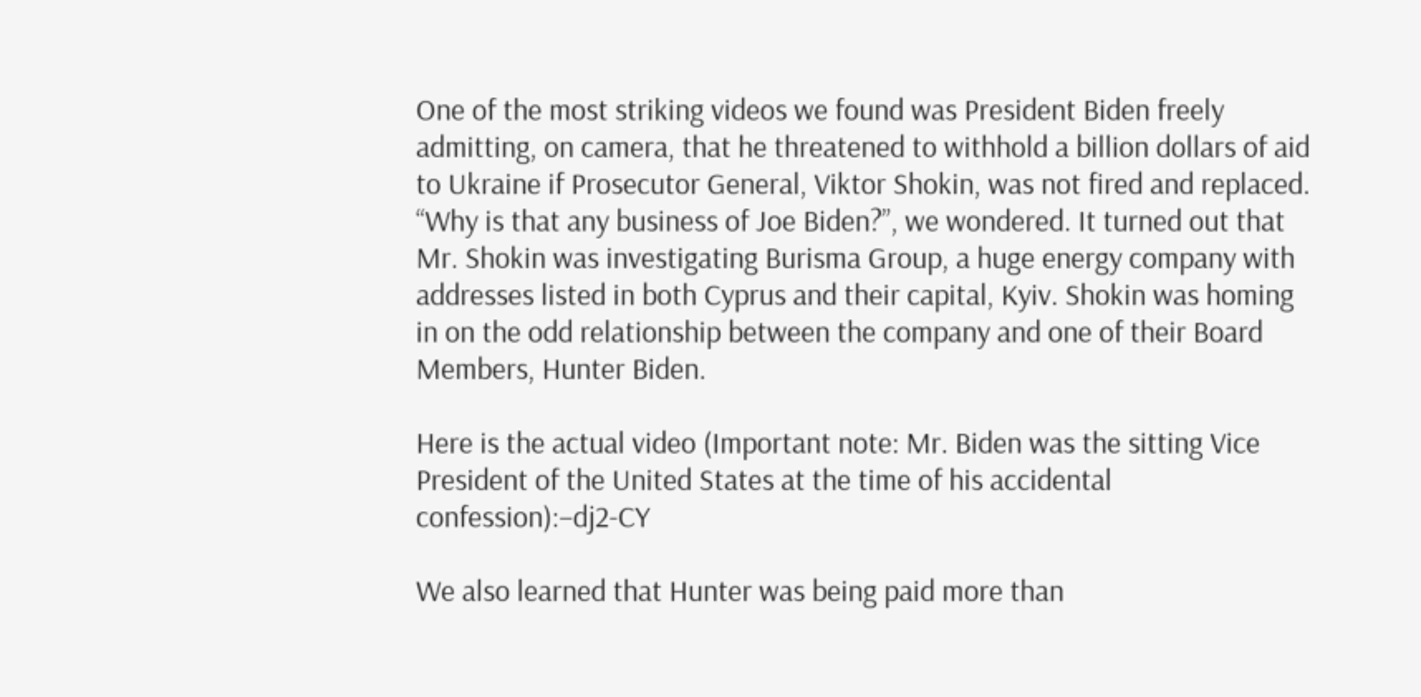One of the most striking videos we found was President Biden freely admitting, on camera, that he threatened to withhold a billion dollars of aid to Ukraine if Prosecutor General, Viktor Shokin, was not fired and replaced. “Why is that any business of Joe Biden?”, we wondered. It turned out that Mr. Shokin was investigating Burisma Group, a huge energy company with addresses listed in both Cyprus and their capital, Kyiv. Shokin was homing in on the odd relationship between the company and one of their Board Members, Hunter Biden.

Here is the actual video (Important note: Mr. Biden was the sitting Vice President of the United States at the time of his accidental confession):–dj2-CY

We also learned that Hunter was being paid more than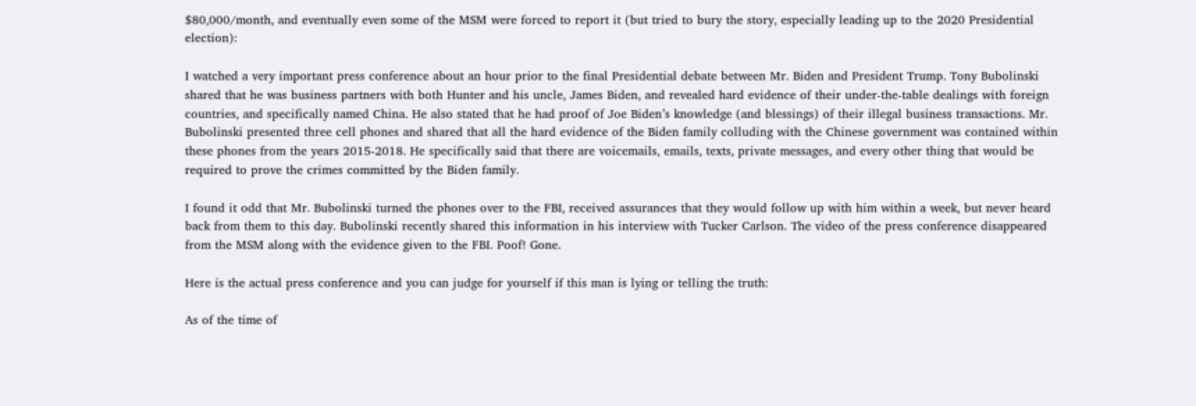$80,000/month, and eventually even some of the MSM were forced to report it (but tried to bury the story, especially leading up to the 2020 Presidential election):

I watched a very important press conference about an hour prior to the final Presidential debate between Mr. Biden and President Trump. Tony Bubolinski shared that he was business partners with both Hunter and his uncle, James Biden, and revealed hard evidence of their under-the-table dealings with foreign countries, and specifically named China. He also stated that he had proof of Joe Biden’s knowledge (and blessings) of their illegal business transactions. Mr. Bubolinski presented three cell phones and shared that all the hard evidence of the Biden family colluding with the Chinese government was contained within these phones from the years 2015-2018. He specifically said that there are voicemails, emails, texts, private messages, and every other thing that would be required to prove the crimes committed by the Biden family.

I found it odd that Mr. Bubolinski turned the phones over to the FBI, received assurances that they would follow up with him within a week, but never heard back from them to this day. Bubolinski recently shared this information in his interview with Tucker Carlson. The video of the press conference disappeared from the MSM along with the evidence given to the FBI. Poof! Gone.

Here is the actual press conference and you can judge for yourself if this man is lying or telling the truth:

As of the time of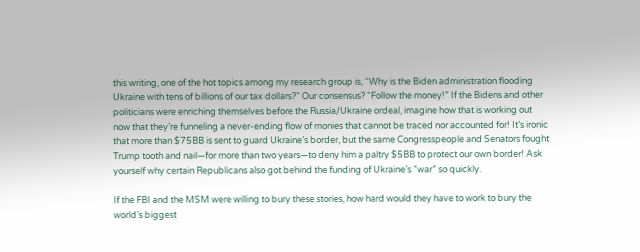this writing, one of the hot topics among my research group is, “Why is the Biden administration flooding Ukraine with tens of billions of our tax dollars?” Our consensus? “Follow the money!” If the Bidens and other politicians were enriching themselves before the Russia/Ukraine ordeal, imagine how that is working out now that they’re funneling a never-ending flow of monies that cannot be traced nor accounted for! It’s ironic that more than $75BB is sent to guard Ukraine’s border, but the same Congresspeople and Senators fought Trump tooth and nail—for more than two years—to deny him a paltry $5BB to protect our own border! Ask yourself why certain Republicans also got behind the funding of Ukraine’s “war” so quickly.

If the FBI and the MSM were willing to bury these stories, how hard would they have to work to bury the world’s biggest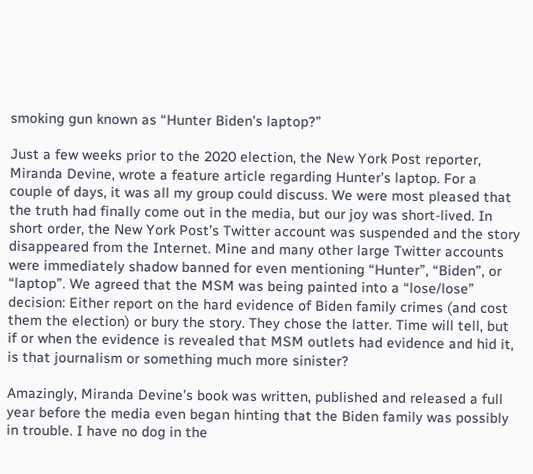smoking gun known as “Hunter Biden’s laptop?”

Just a few weeks prior to the 2020 election, the New York Post reporter, Miranda Devine, wrote a feature article regarding Hunter’s laptop. For a couple of days, it was all my group could discuss. We were most pleased that the truth had finally come out in the media, but our joy was short-lived. In short order, the New York Post’s Twitter account was suspended and the story disappeared from the Internet. Mine and many other large Twitter accounts were immediately shadow banned for even mentioning “Hunter”, “Biden”, or “laptop”. We agreed that the MSM was being painted into a “lose/lose” decision: Either report on the hard evidence of Biden family crimes (and cost them the election) or bury the story. They chose the latter. Time will tell, but if or when the evidence is revealed that MSM outlets had evidence and hid it, is that journalism or something much more sinister?

Amazingly, Miranda Devine’s book was written, published and released a full year before the media even began hinting that the Biden family was possibly in trouble. I have no dog in the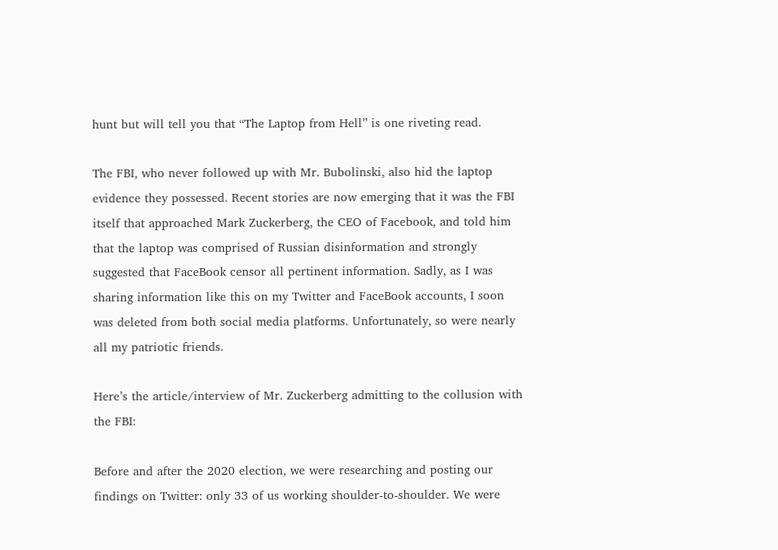hunt but will tell you that “The Laptop from Hell” is one riveting read.

The FBI, who never followed up with Mr. Bubolinski, also hid the laptop evidence they possessed. Recent stories are now emerging that it was the FBI itself that approached Mark Zuckerberg, the CEO of Facebook, and told him that the laptop was comprised of Russian disinformation and strongly suggested that FaceBook censor all pertinent information. Sadly, as I was sharing information like this on my Twitter and FaceBook accounts, I soon was deleted from both social media platforms. Unfortunately, so were nearly all my patriotic friends.

Here’s the article/interview of Mr. Zuckerberg admitting to the collusion with the FBI:

Before and after the 2020 election, we were researching and posting our findings on Twitter: only 33 of us working shoulder-to-shoulder. We were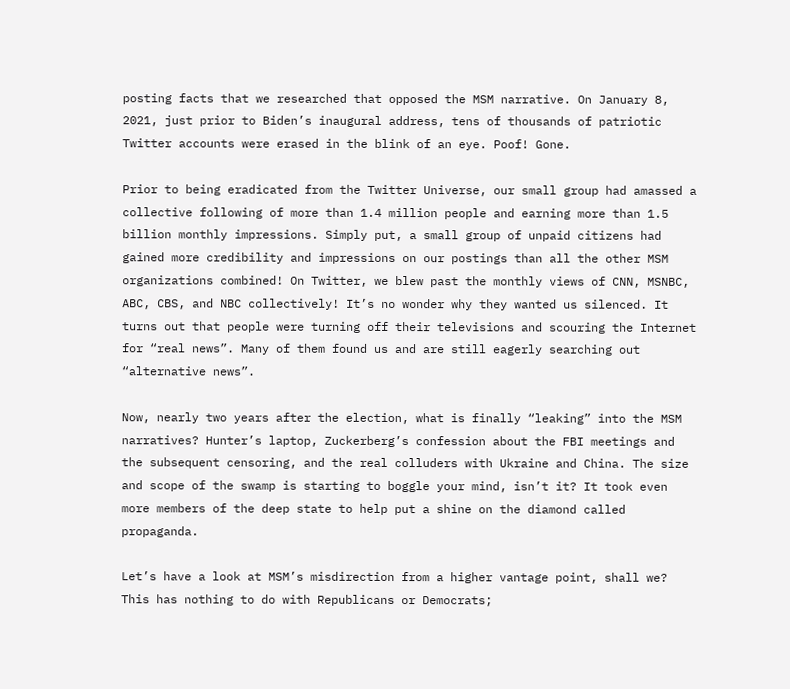posting facts that we researched that opposed the MSM narrative. On January 8, 2021, just prior to Biden’s inaugural address, tens of thousands of patriotic Twitter accounts were erased in the blink of an eye. Poof! Gone.

Prior to being eradicated from the Twitter Universe, our small group had amassed a collective following of more than 1.4 million people and earning more than 1.5 billion monthly impressions. Simply put, a small group of unpaid citizens had gained more credibility and impressions on our postings than all the other MSM organizations combined! On Twitter, we blew past the monthly views of CNN, MSNBC, ABC, CBS, and NBC collectively! It’s no wonder why they wanted us silenced. It turns out that people were turning off their televisions and scouring the Internet for “real news”. Many of them found us and are still eagerly searching out “alternative news”.

Now, nearly two years after the election, what is finally “leaking” into the MSM narratives? Hunter’s laptop, Zuckerberg’s confession about the FBI meetings and the subsequent censoring, and the real colluders with Ukraine and China. The size and scope of the swamp is starting to boggle your mind, isn’t it? It took even more members of the deep state to help put a shine on the diamond called propaganda.

Let’s have a look at MSM’s misdirection from a higher vantage point, shall we? This has nothing to do with Republicans or Democrats;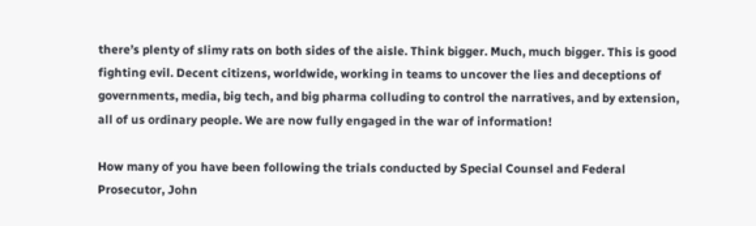there’s plenty of slimy rats on both sides of the aisle. Think bigger. Much, much bigger. This is good fighting evil. Decent citizens, worldwide, working in teams to uncover the lies and deceptions of governments, media, big tech, and big pharma colluding to control the narratives, and by extension, all of us ordinary people. We are now fully engaged in the war of information!

How many of you have been following the trials conducted by Special Counsel and Federal Prosecutor, John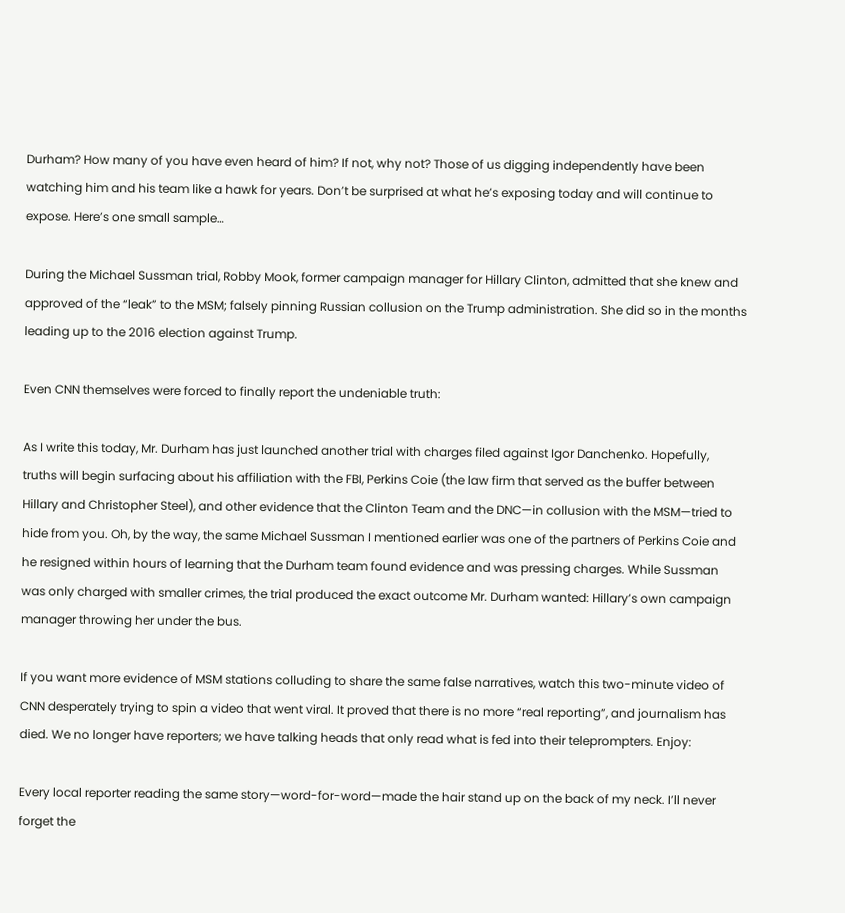Durham? How many of you have even heard of him? If not, why not? Those of us digging independently have been watching him and his team like a hawk for years. Don’t be surprised at what he’s exposing today and will continue to expose. Here’s one small sample…

During the Michael Sussman trial, Robby Mook, former campaign manager for Hillary Clinton, admitted that she knew and approved of the “leak” to the MSM; falsely pinning Russian collusion on the Trump administration. She did so in the months leading up to the 2016 election against Trump.

Even CNN themselves were forced to finally report the undeniable truth:

As I write this today, Mr. Durham has just launched another trial with charges filed against Igor Danchenko. Hopefully, truths will begin surfacing about his affiliation with the FBI, Perkins Coie (the law firm that served as the buffer between Hillary and Christopher Steel), and other evidence that the Clinton Team and the DNC—in collusion with the MSM—tried to hide from you. Oh, by the way, the same Michael Sussman I mentioned earlier was one of the partners of Perkins Coie and he resigned within hours of learning that the Durham team found evidence and was pressing charges. While Sussman was only charged with smaller crimes, the trial produced the exact outcome Mr. Durham wanted: Hillary’s own campaign manager throwing her under the bus.

If you want more evidence of MSM stations colluding to share the same false narratives, watch this two-minute video of CNN desperately trying to spin a video that went viral. It proved that there is no more “real reporting”, and journalism has died. We no longer have reporters; we have talking heads that only read what is fed into their teleprompters. Enjoy:

Every local reporter reading the same story—word-for-word—made the hair stand up on the back of my neck. I’ll never forget the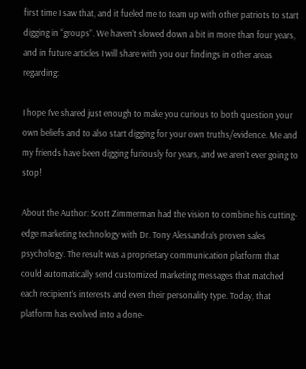first time I saw that, and it fueled me to team up with other patriots to start digging in “groups”. We haven’t slowed down a bit in more than four years, and in future articles I will share with you our findings in other areas regarding:

I hope I’ve shared just enough to make you curious to both question your own beliefs and to also start digging for your own truths/evidence. Me and my friends have been digging furiously for years, and we aren’t ever going to stop!

About the Author: Scott Zimmerman had the vision to combine his cutting-edge marketing technology with Dr. Tony Alessandra’s proven sales psychology. The result was a proprietary communication platform that could automatically send customized marketing messages that matched each recipient’s interests and even their personality type. Today, that platform has evolved into a done-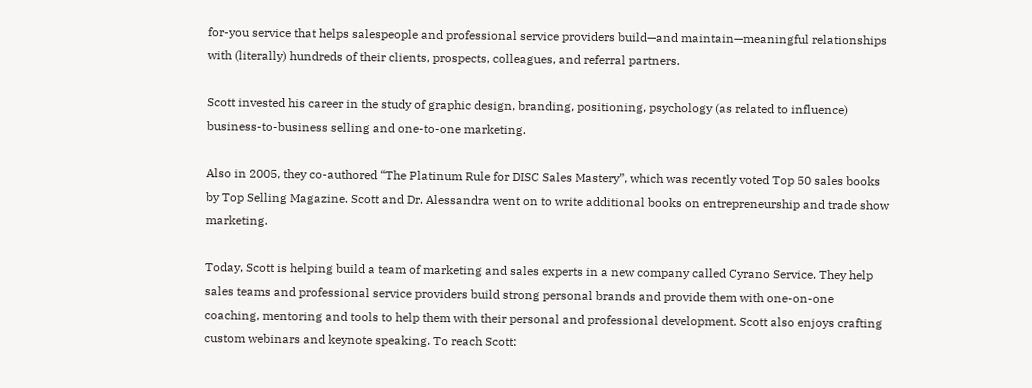for-you service that helps salespeople and professional service providers build—and maintain—meaningful relationships with (literally) hundreds of their clients, prospects, colleagues, and referral partners.

Scott invested his career in the study of graphic design, branding, positioning, psychology (as related to influence) business-to-business selling and one-to-one marketing.

Also in 2005, they co-authored “The Platinum Rule for DISC Sales Mastery”, which was recently voted Top 50 sales books by Top Selling Magazine. Scott and Dr. Alessandra went on to write additional books on entrepreneurship and trade show marketing.

Today, Scott is helping build a team of marketing and sales experts in a new company called Cyrano Service. They help sales teams and professional service providers build strong personal brands and provide them with one-on-one coaching, mentoring and tools to help them with their personal and professional development. Scott also enjoys crafting custom webinars and keynote speaking. To reach Scott: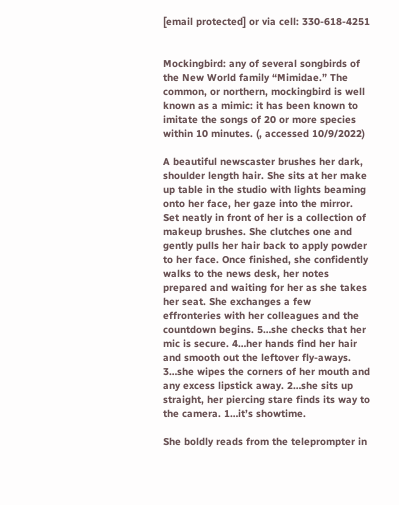[email protected] or via cell: 330-618-4251


Mockingbird: any of several songbirds of the New World family “Mimidae.” The common, or northern, mockingbird is well known as a mimic: it has been known to imitate the songs of 20 or more species within 10 minutes. (, accessed 10/9/2022)

A beautiful newscaster brushes her dark, shoulder length hair. She sits at her make up table in the studio with lights beaming onto her face, her gaze into the mirror. Set neatly in front of her is a collection of makeup brushes. She clutches one and gently pulls her hair back to apply powder to her face. Once finished, she confidently walks to the news desk, her notes prepared and waiting for her as she takes her seat. She exchanges a few effronteries with her colleagues and the countdown begins. 5…she checks that her mic is secure. 4…her hands find her hair and smooth out the leftover fly-aways. 3…she wipes the corners of her mouth and any excess lipstick away. 2…she sits up straight, her piercing stare finds its way to the camera. 1…it’s showtime.

She boldly reads from the teleprompter in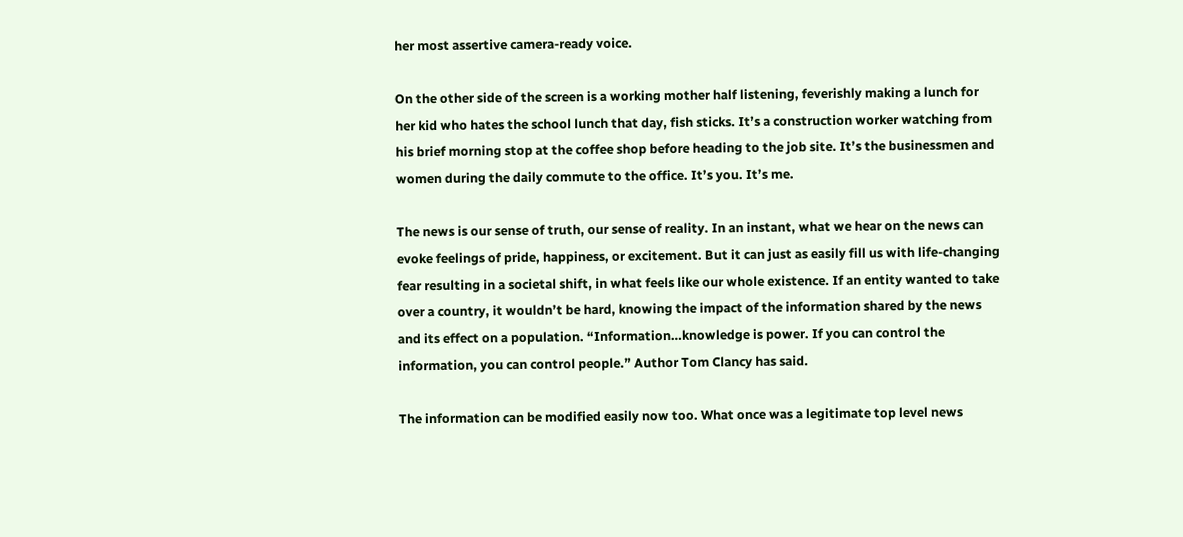her most assertive camera-ready voice.

On the other side of the screen is a working mother half listening, feverishly making a lunch for her kid who hates the school lunch that day, fish sticks. It’s a construction worker watching from his brief morning stop at the coffee shop before heading to the job site. It’s the businessmen and women during the daily commute to the office. It’s you. It’s me.

The news is our sense of truth, our sense of reality. In an instant, what we hear on the news can evoke feelings of pride, happiness, or excitement. But it can just as easily fill us with life-changing fear resulting in a societal shift, in what feels like our whole existence. If an entity wanted to take over a country, it wouldn’t be hard, knowing the impact of the information shared by the news and its effect on a population. “Information…knowledge is power. If you can control the information, you can control people.” Author Tom Clancy has said.

The information can be modified easily now too. What once was a legitimate top level news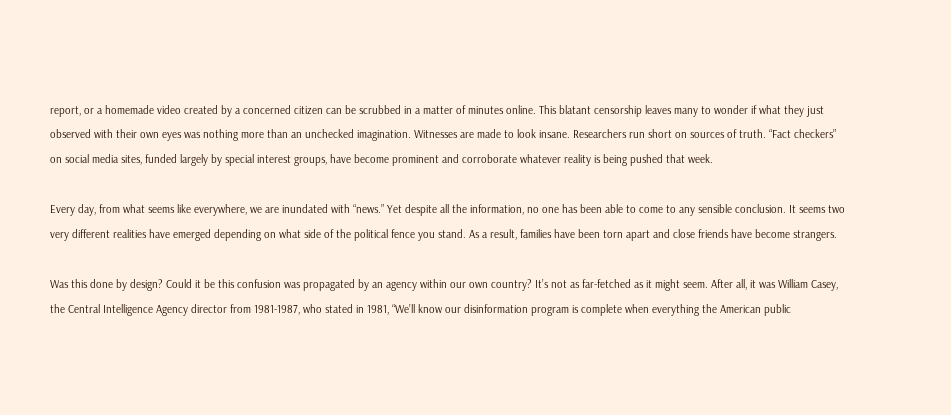report, or a homemade video created by a concerned citizen can be scrubbed in a matter of minutes online. This blatant censorship leaves many to wonder if what they just observed with their own eyes was nothing more than an unchecked imagination. Witnesses are made to look insane. Researchers run short on sources of truth. “Fact checkers” on social media sites, funded largely by special interest groups, have become prominent and corroborate whatever reality is being pushed that week.

Every day, from what seems like everywhere, we are inundated with “news.” Yet despite all the information, no one has been able to come to any sensible conclusion. It seems two very different realities have emerged depending on what side of the political fence you stand. As a result, families have been torn apart and close friends have become strangers.

Was this done by design? Could it be this confusion was propagated by an agency within our own country? It’s not as far-fetched as it might seem. After all, it was William Casey, the Central Intelligence Agency director from 1981-1987, who stated in 1981, “We’ll know our disinformation program is complete when everything the American public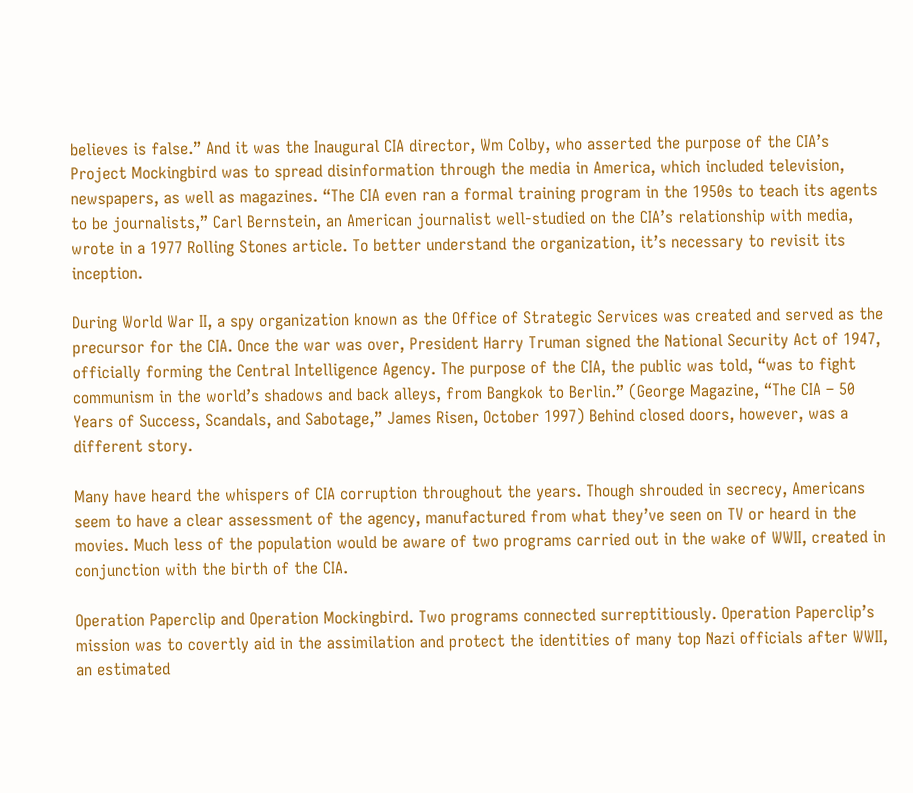believes is false.” And it was the Inaugural CIA director, Wm Colby, who asserted the purpose of the CIA’s Project Mockingbird was to spread disinformation through the media in America, which included television, newspapers, as well as magazines. “The CIA even ran a formal training program in the 1950s to teach its agents to be journalists,” Carl Bernstein, an American journalist well-studied on the CIA’s relationship with media, wrote in a 1977 Rolling Stones article. To better understand the organization, it’s necessary to revisit its inception.

During World War II, a spy organization known as the Office of Strategic Services was created and served as the precursor for the CIA. Once the war was over, President Harry Truman signed the National Security Act of 1947, officially forming the Central Intelligence Agency. The purpose of the CIA, the public was told, “was to fight communism in the world’s shadows and back alleys, from Bangkok to Berlin.” (George Magazine, “The CIA – 50 Years of Success, Scandals, and Sabotage,” James Risen, October 1997) Behind closed doors, however, was a different story.

Many have heard the whispers of CIA corruption throughout the years. Though shrouded in secrecy, Americans seem to have a clear assessment of the agency, manufactured from what they’ve seen on TV or heard in the movies. Much less of the population would be aware of two programs carried out in the wake of WWII, created in conjunction with the birth of the CIA.

Operation Paperclip and Operation Mockingbird. Two programs connected surreptitiously. Operation Paperclip’s mission was to covertly aid in the assimilation and protect the identities of many top Nazi officials after WWII, an estimated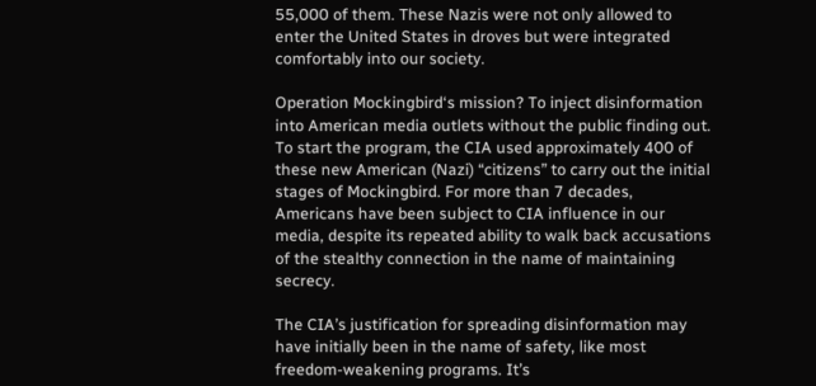55,000 of them. These Nazis were not only allowed to enter the United States in droves but were integrated comfortably into our society.

Operation Mockingbird‘s mission? To inject disinformation into American media outlets without the public finding out. To start the program, the CIA used approximately 400 of these new American (Nazi) “citizens” to carry out the initial stages of Mockingbird. For more than 7 decades, Americans have been subject to CIA influence in our media, despite its repeated ability to walk back accusations of the stealthy connection in the name of maintaining secrecy.

The CIA’s justification for spreading disinformation may have initially been in the name of safety, like most freedom-weakening programs. It’s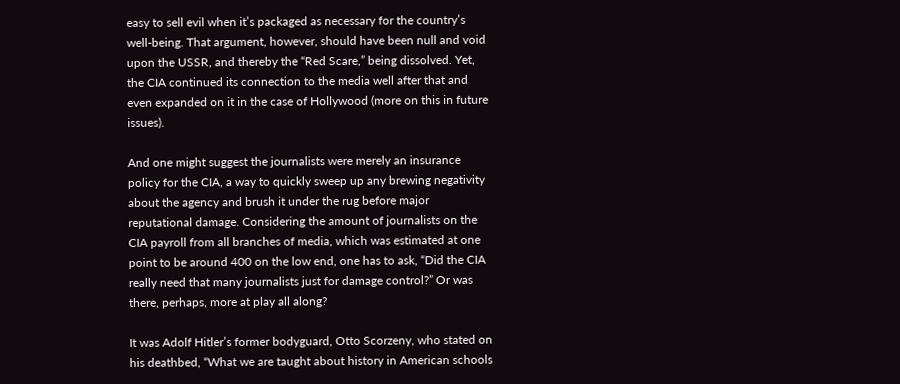easy to sell evil when it’s packaged as necessary for the country’s well-being. That argument, however, should have been null and void upon the USSR, and thereby the “Red Scare,” being dissolved. Yet, the CIA continued its connection to the media well after that and even expanded on it in the case of Hollywood (more on this in future issues).

And one might suggest the journalists were merely an insurance policy for the CIA, a way to quickly sweep up any brewing negativity about the agency and brush it under the rug before major reputational damage. Considering the amount of journalists on the CIA payroll from all branches of media, which was estimated at one point to be around 400 on the low end, one has to ask, “Did the CIA really need that many journalists just for damage control?” Or was there, perhaps, more at play all along?

It was Adolf Hitler’s former bodyguard, Otto Scorzeny, who stated on his deathbed, “What we are taught about history in American schools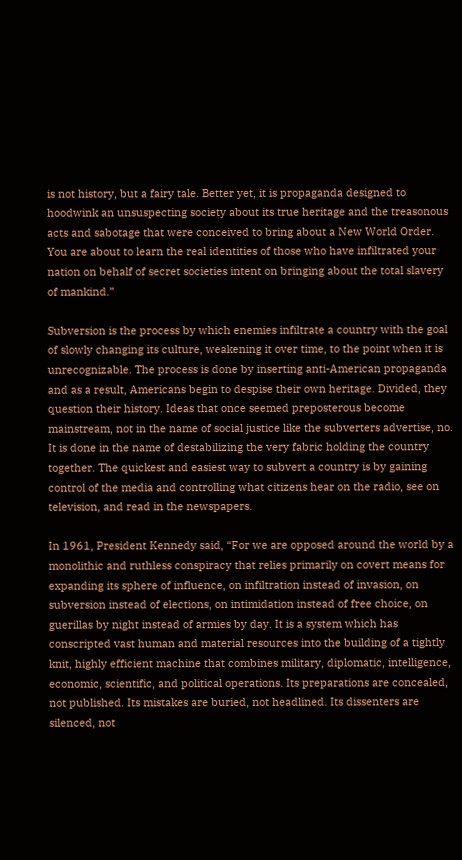is not history, but a fairy tale. Better yet, it is propaganda designed to hoodwink an unsuspecting society about its true heritage and the treasonous acts and sabotage that were conceived to bring about a New World Order. You are about to learn the real identities of those who have infiltrated your nation on behalf of secret societies intent on bringing about the total slavery of mankind.”

Subversion is the process by which enemies infiltrate a country with the goal of slowly changing its culture, weakening it over time, to the point when it is unrecognizable. The process is done by inserting anti-American propaganda and as a result, Americans begin to despise their own heritage. Divided, they question their history. Ideas that once seemed preposterous become mainstream, not in the name of social justice like the subverters advertise, no. It is done in the name of destabilizing the very fabric holding the country together. The quickest and easiest way to subvert a country is by gaining control of the media and controlling what citizens hear on the radio, see on television, and read in the newspapers.

In 1961, President Kennedy said, “For we are opposed around the world by a monolithic and ruthless conspiracy that relies primarily on covert means for expanding its sphere of influence, on infiltration instead of invasion, on subversion instead of elections, on intimidation instead of free choice, on guerillas by night instead of armies by day. It is a system which has conscripted vast human and material resources into the building of a tightly knit, highly efficient machine that combines military, diplomatic, intelligence, economic, scientific, and political operations. Its preparations are concealed, not published. Its mistakes are buried, not headlined. Its dissenters are silenced, not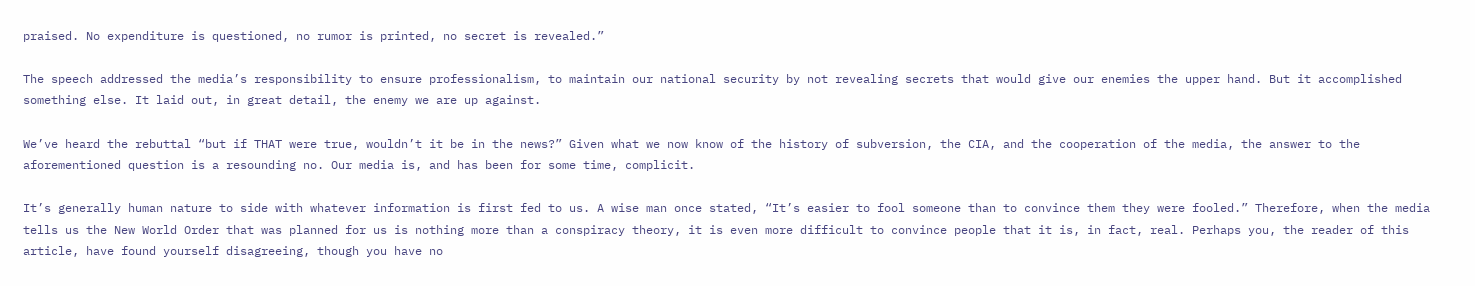praised. No expenditure is questioned, no rumor is printed, no secret is revealed.”

The speech addressed the media’s responsibility to ensure professionalism, to maintain our national security by not revealing secrets that would give our enemies the upper hand. But it accomplished something else. It laid out, in great detail, the enemy we are up against.

We’ve heard the rebuttal “but if THAT were true, wouldn’t it be in the news?” Given what we now know of the history of subversion, the CIA, and the cooperation of the media, the answer to the aforementioned question is a resounding no. Our media is, and has been for some time, complicit.

It’s generally human nature to side with whatever information is first fed to us. A wise man once stated, “It’s easier to fool someone than to convince them they were fooled.” Therefore, when the media tells us the New World Order that was planned for us is nothing more than a conspiracy theory, it is even more difficult to convince people that it is, in fact, real. Perhaps you, the reader of this article, have found yourself disagreeing, though you have no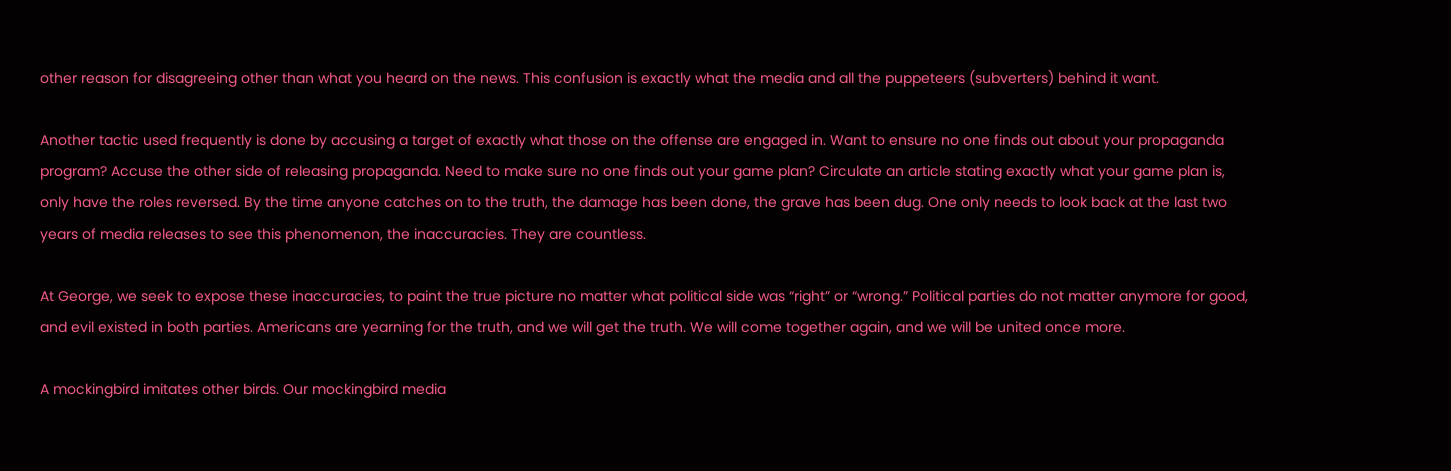other reason for disagreeing other than what you heard on the news. This confusion is exactly what the media and all the puppeteers (subverters) behind it want.

Another tactic used frequently is done by accusing a target of exactly what those on the offense are engaged in. Want to ensure no one finds out about your propaganda program? Accuse the other side of releasing propaganda. Need to make sure no one finds out your game plan? Circulate an article stating exactly what your game plan is, only have the roles reversed. By the time anyone catches on to the truth, the damage has been done, the grave has been dug. One only needs to look back at the last two years of media releases to see this phenomenon, the inaccuracies. They are countless.

At George, we seek to expose these inaccuracies, to paint the true picture no matter what political side was “right” or “wrong.” Political parties do not matter anymore for good, and evil existed in both parties. Americans are yearning for the truth, and we will get the truth. We will come together again, and we will be united once more.

A mockingbird imitates other birds. Our mockingbird media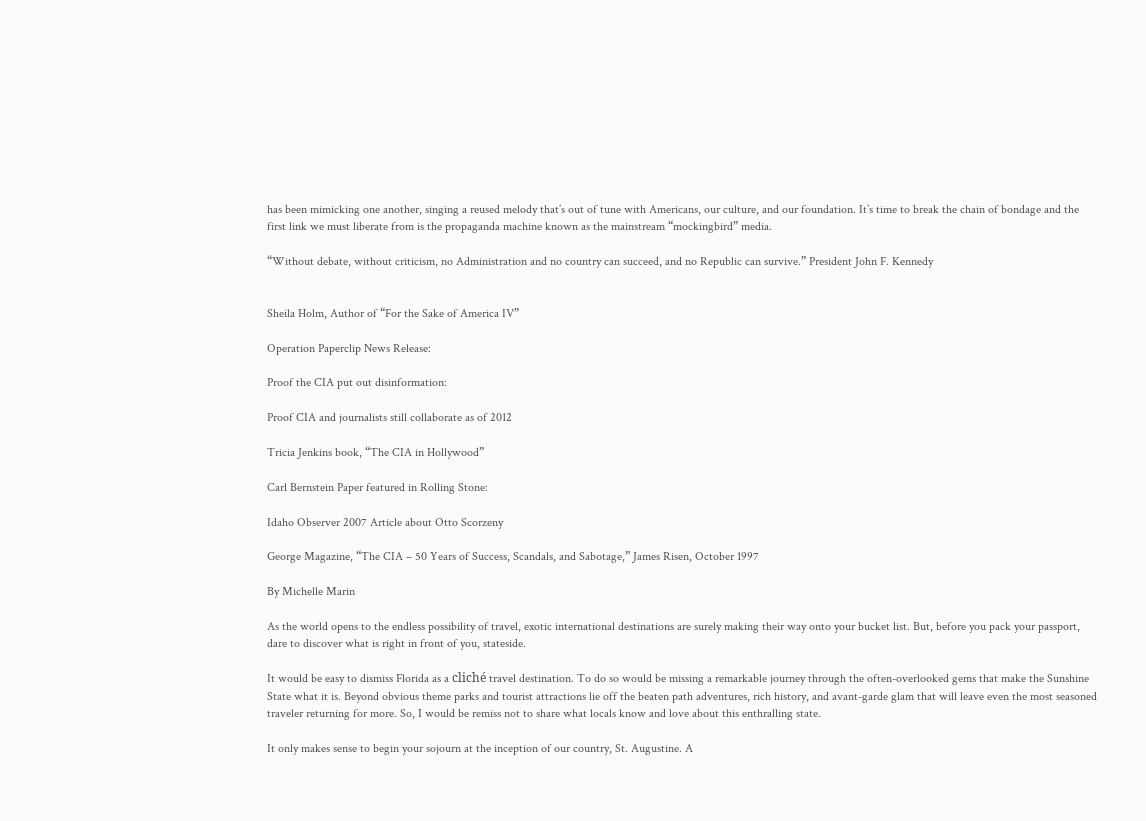has been mimicking one another, singing a reused melody that’s out of tune with Americans, our culture, and our foundation. It’s time to break the chain of bondage and the first link we must liberate from is the propaganda machine known as the mainstream “mockingbird” media.

“Without debate, without criticism, no Administration and no country can succeed, and no Republic can survive.” President John F. Kennedy


Sheila Holm, Author of “For the Sake of America IV”

Operation Paperclip News Release:

Proof the CIA put out disinformation:

Proof CIA and journalists still collaborate as of 2012

Tricia Jenkins book, “The CIA in Hollywood”

Carl Bernstein Paper featured in Rolling Stone:

Idaho Observer 2007 Article about Otto Scorzeny

George Magazine, “The CIA – 50 Years of Success, Scandals, and Sabotage,” James Risen, October 1997

By Michelle Marin

As the world opens to the endless possibility of travel, exotic international destinations are surely making their way onto your bucket list. But, before you pack your passport, dare to discover what is right in front of you, stateside.

It would be easy to dismiss Florida as a cliché travel destination. To do so would be missing a remarkable journey through the often-overlooked gems that make the Sunshine State what it is. Beyond obvious theme parks and tourist attractions lie off the beaten path adventures, rich history, and avant-garde glam that will leave even the most seasoned traveler returning for more. So, I would be remiss not to share what locals know and love about this enthralling state.

It only makes sense to begin your sojourn at the inception of our country, St. Augustine. A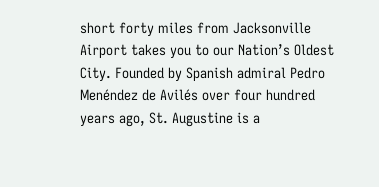short forty miles from Jacksonville Airport takes you to our Nation’s Oldest City. Founded by Spanish admiral Pedro Menéndez de Avilés over four hundred years ago, St. Augustine is a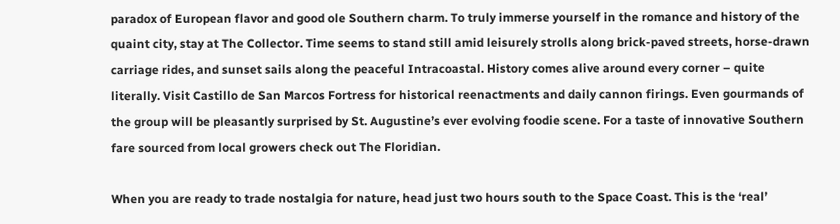paradox of European flavor and good ole Southern charm. To truly immerse yourself in the romance and history of the quaint city, stay at The Collector. Time seems to stand still amid leisurely strolls along brick-paved streets, horse-drawn carriage rides, and sunset sails along the peaceful Intracoastal. History comes alive around every corner – quite literally. Visit Castillo de San Marcos Fortress for historical reenactments and daily cannon firings. Even gourmands of the group will be pleasantly surprised by St. Augustine’s ever evolving foodie scene. For a taste of innovative Southern fare sourced from local growers check out The Floridian.

When you are ready to trade nostalgia for nature, head just two hours south to the Space Coast. This is the ‘real’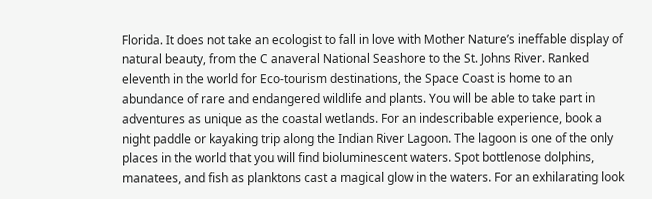Florida. It does not take an ecologist to fall in love with Mother Nature’s ineffable display of natural beauty, from the C anaveral National Seashore to the St. Johns River. Ranked eleventh in the world for Eco-tourism destinations, the Space Coast is home to an abundance of rare and endangered wildlife and plants. You will be able to take part in adventures as unique as the coastal wetlands. For an indescribable experience, book a night paddle or kayaking trip along the Indian River Lagoon. The lagoon is one of the only places in the world that you will find bioluminescent waters. Spot bottlenose dolphins, manatees, and fish as planktons cast a magical glow in the waters. For an exhilarating look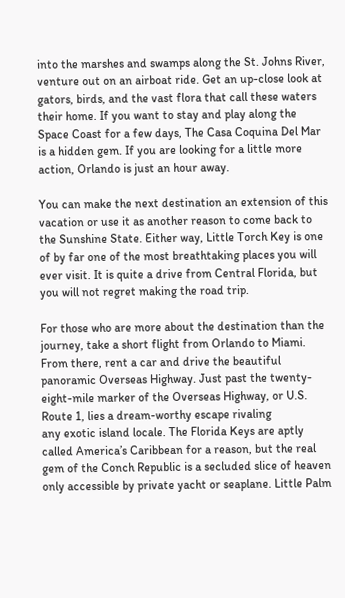into the marshes and swamps along the St. Johns River, venture out on an airboat ride. Get an up-close look at gators, birds, and the vast flora that call these waters their home. If you want to stay and play along the Space Coast for a few days, The Casa Coquina Del Mar is a hidden gem. If you are looking for a little more action, Orlando is just an hour away.

You can make the next destination an extension of this vacation or use it as another reason to come back to the Sunshine State. Either way, Little Torch Key is one of by far one of the most breathtaking places you will ever visit. It is quite a drive from Central Florida, but you will not regret making the road trip.

For those who are more about the destination than the journey, take a short flight from Orlando to Miami. From there, rent a car and drive the beautiful panoramic Overseas Highway. Just past the twenty-eight-mile marker of the Overseas Highway, or U.S. Route 1, lies a dream-worthy escape rivaling
any exotic island locale. The Florida Keys are aptly called America’s Caribbean for a reason, but the real gem of the Conch Republic is a secluded slice of heaven only accessible by private yacht or seaplane. Little Palm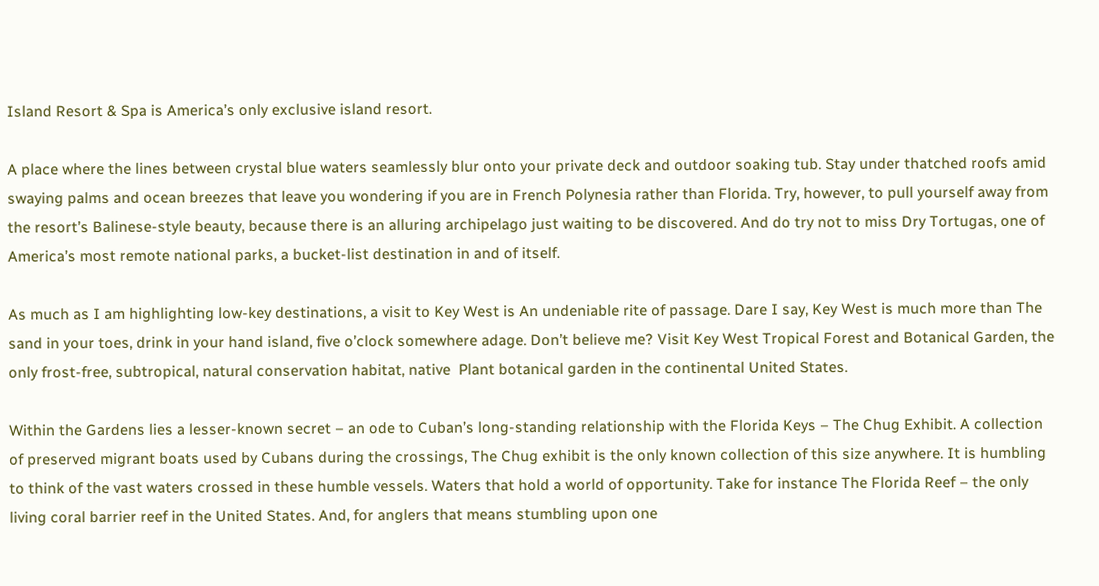Island Resort & Spa is America’s only exclusive island resort.

A place where the lines between crystal blue waters seamlessly blur onto your private deck and outdoor soaking tub. Stay under thatched roofs amid swaying palms and ocean breezes that leave you wondering if you are in French Polynesia rather than Florida. Try, however, to pull yourself away from the resort’s Balinese-style beauty, because there is an alluring archipelago just waiting to be discovered. And do try not to miss Dry Tortugas, one of America’s most remote national parks, a bucket-list destination in and of itself.

As much as I am highlighting low-key destinations, a visit to Key West is An undeniable rite of passage. Dare I say, Key West is much more than The sand in your toes, drink in your hand island, five o’clock somewhere adage. Don’t believe me? Visit Key West Tropical Forest and Botanical Garden, the only frost-free, subtropical, natural conservation habitat, native  Plant botanical garden in the continental United States.

Within the Gardens lies a lesser-known secret – an ode to Cuban’s long-standing relationship with the Florida Keys – The Chug Exhibit. A collection of preserved migrant boats used by Cubans during the crossings, The Chug exhibit is the only known collection of this size anywhere. It is humbling to think of the vast waters crossed in these humble vessels. Waters that hold a world of opportunity. Take for instance The Florida Reef – the only living coral barrier reef in the United States. And, for anglers that means stumbling upon one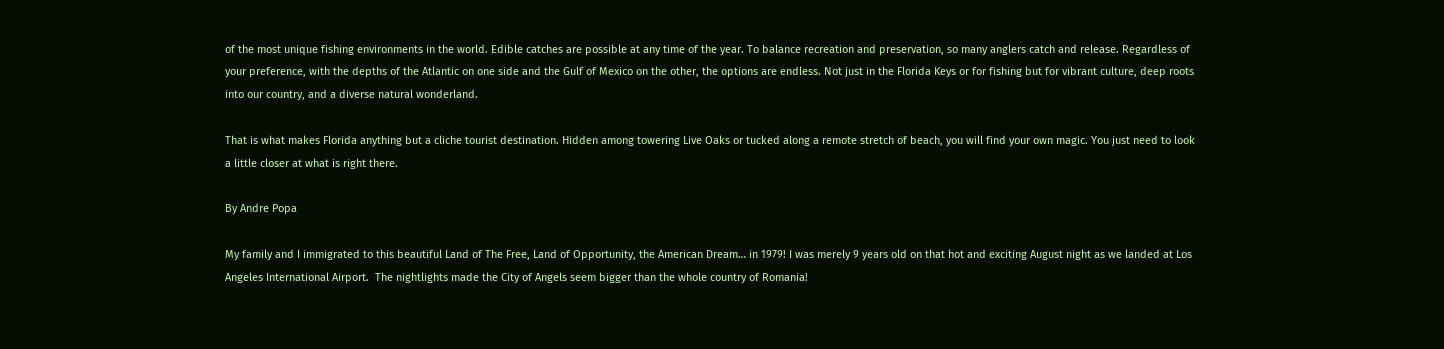of the most unique fishing environments in the world. Edible catches are possible at any time of the year. To balance recreation and preservation, so many anglers catch and release. Regardless of your preference, with the depths of the Atlantic on one side and the Gulf of Mexico on the other, the options are endless. Not just in the Florida Keys or for fishing but for vibrant culture, deep roots into our country, and a diverse natural wonderland.

That is what makes Florida anything but a cliche tourist destination. Hidden among towering Live Oaks or tucked along a remote stretch of beach, you will find your own magic. You just need to look a little closer at what is right there.

By Andre Popa

My family and I immigrated to this beautiful Land of The Free, Land of Opportunity, the American Dream… in 1979! I was merely 9 years old on that hot and exciting August night as we landed at Los Angeles International Airport.  The nightlights made the City of Angels seem bigger than the whole country of Romania!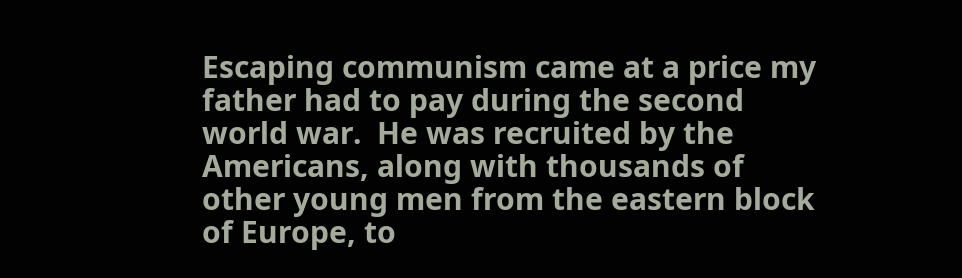Escaping communism came at a price my father had to pay during the second world war.  He was recruited by the Americans, along with thousands of other young men from the eastern block of Europe, to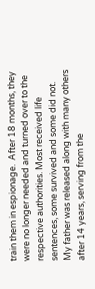train them in espionage.  After 18 months, they were no longer needed and turned over to the respective authorities. Most received life sentences, some survived and some did not.  My father was released along with many others after 14 years, serving from the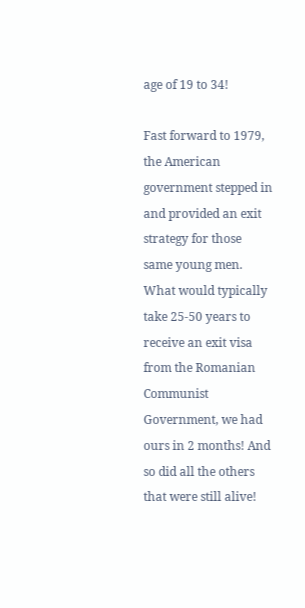age of 19 to 34!

Fast forward to 1979, the American government stepped in and provided an exit strategy for those same young men.  What would typically take 25-50 years to receive an exit visa from the Romanian Communist Government, we had ours in 2 months! And so did all the others that were still alive!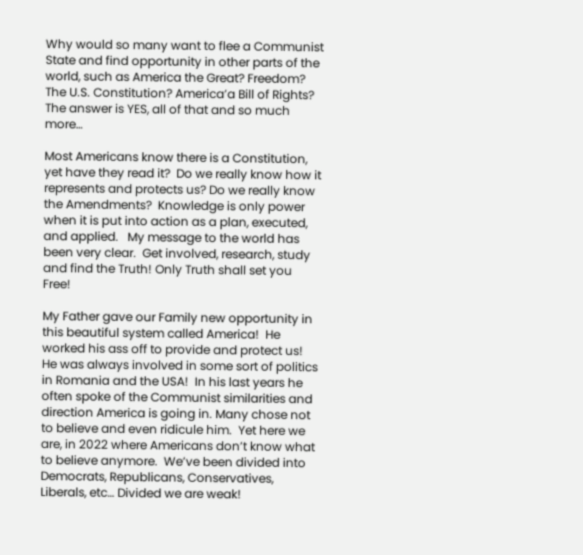Why would so many want to flee a Communist State and find opportunity in other parts of the world, such as America the Great? Freedom? The U.S. Constitution? America’a Bill of Rights?  The answer is YES, all of that and so much more…

Most Americans know there is a Constitution, yet have they read it?  Do we really know how it represents and protects us? Do we really know the Amendments?  Knowledge is only power when it is put into action as a plan, executed, and applied.   My message to the world has been very clear.  Get involved, research, study and find the Truth! Only Truth shall set you Free!

My Father gave our Family new opportunity in this beautiful system called America!  He worked his ass off to provide and protect us!  He was always involved in some sort of politics in Romania and the USA!  In his last years he often spoke of the Communist similarities and direction America is going in. Many chose not to believe and even ridicule him.  Yet here we are, in 2022 where Americans don’t know what to believe anymore.  We’ve been divided into Democrats, Republicans, Conservatives, Liberals, etc… Divided we are weak!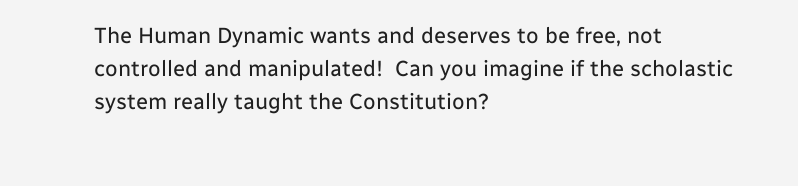The Human Dynamic wants and deserves to be free, not controlled and manipulated!  Can you imagine if the scholastic system really taught the Constitution?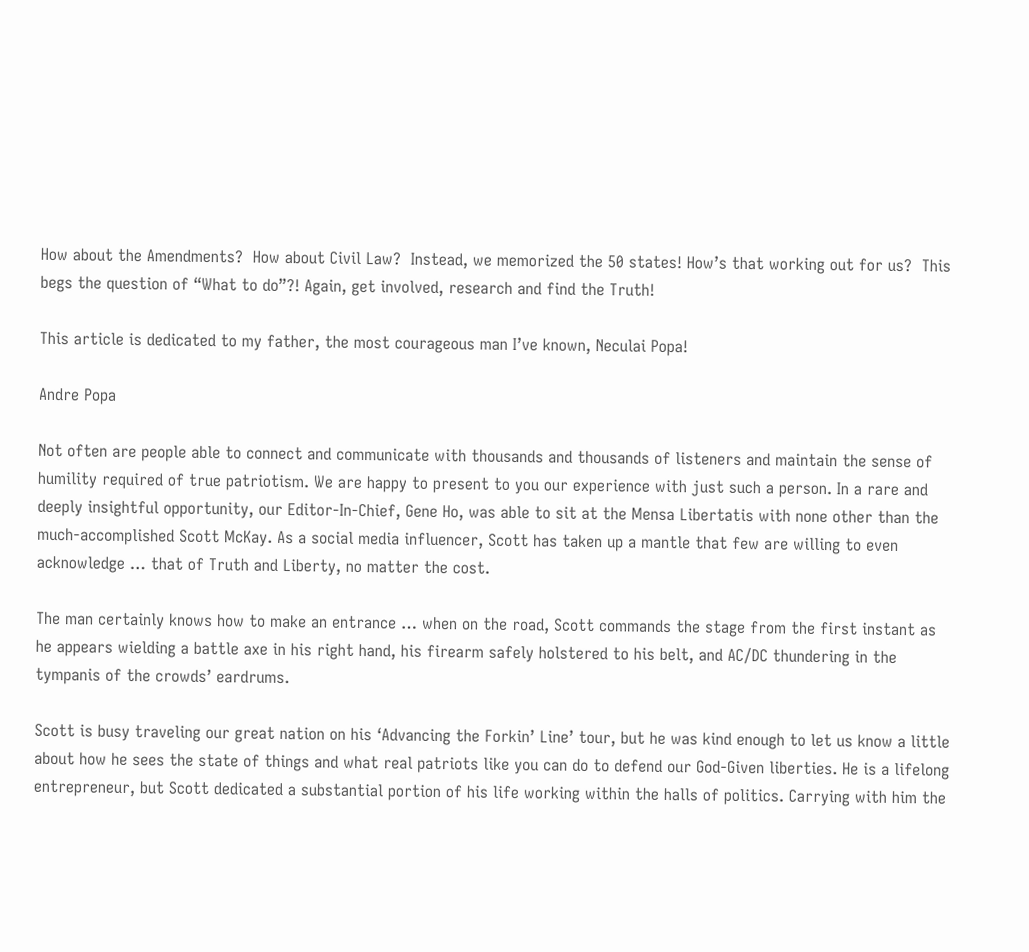How about the Amendments?  How about Civil Law?  Instead, we memorized the 50 states! How’s that working out for us?  This begs the question of “What to do”?! Again, get involved, research and find the Truth!

This article is dedicated to my father, the most courageous man I’ve known, Neculai Popa!

Andre Popa

Not often are people able to connect and communicate with thousands and thousands of listeners and maintain the sense of humility required of true patriotism. We are happy to present to you our experience with just such a person. In a rare and deeply insightful opportunity, our Editor-In-Chief, Gene Ho, was able to sit at the Mensa Libertatis with none other than the much-accomplished Scott McKay. As a social media influencer, Scott has taken up a mantle that few are willing to even acknowledge … that of Truth and Liberty, no matter the cost.

The man certainly knows how to make an entrance … when on the road, Scott commands the stage from the first instant as he appears wielding a battle axe in his right hand, his firearm safely holstered to his belt, and AC/DC thundering in the tympanis of the crowds’ eardrums.

Scott is busy traveling our great nation on his ‘Advancing the Forkin’ Line’ tour, but he was kind enough to let us know a little about how he sees the state of things and what real patriots like you can do to defend our God-Given liberties. He is a lifelong entrepreneur, but Scott dedicated a substantial portion of his life working within the halls of politics. Carrying with him the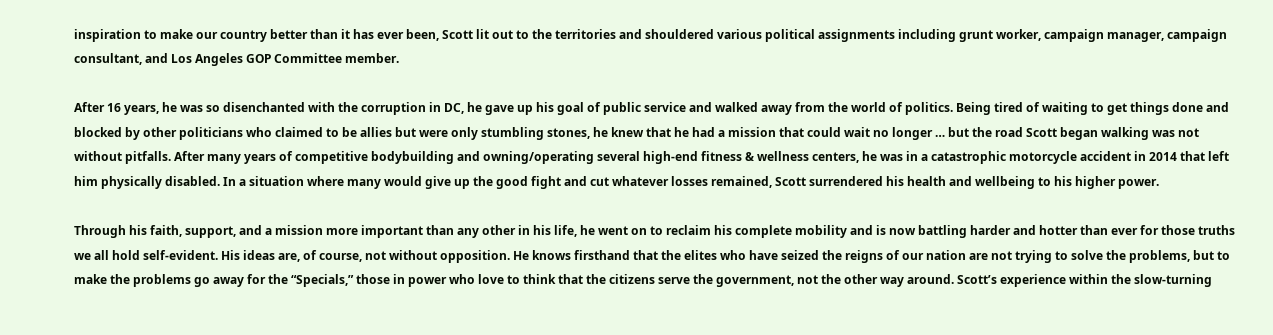inspiration to make our country better than it has ever been, Scott lit out to the territories and shouldered various political assignments including grunt worker, campaign manager, campaign consultant, and Los Angeles GOP Committee member.

After 16 years, he was so disenchanted with the corruption in DC, he gave up his goal of public service and walked away from the world of politics. Being tired of waiting to get things done and blocked by other politicians who claimed to be allies but were only stumbling stones, he knew that he had a mission that could wait no longer … but the road Scott began walking was not without pitfalls. After many years of competitive bodybuilding and owning/operating several high-end fitness & wellness centers, he was in a catastrophic motorcycle accident in 2014 that left him physically disabled. In a situation where many would give up the good fight and cut whatever losses remained, Scott surrendered his health and wellbeing to his higher power.

Through his faith, support, and a mission more important than any other in his life, he went on to reclaim his complete mobility and is now battling harder and hotter than ever for those truths we all hold self-evident. His ideas are, of course, not without opposition. He knows firsthand that the elites who have seized the reigns of our nation are not trying to solve the problems, but to make the problems go away for the “Specials,” those in power who love to think that the citizens serve the government, not the other way around. Scott’s experience within the slow-turning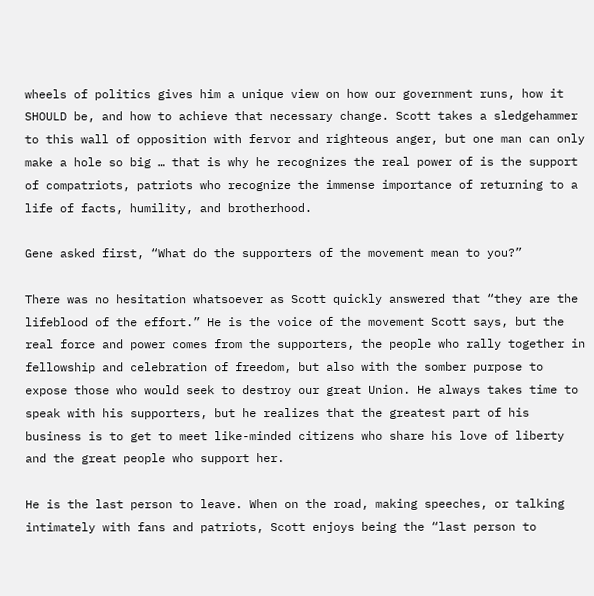wheels of politics gives him a unique view on how our government runs, how it SHOULD be, and how to achieve that necessary change. Scott takes a sledgehammer to this wall of opposition with fervor and righteous anger, but one man can only make a hole so big … that is why he recognizes the real power of is the support of compatriots, patriots who recognize the immense importance of returning to a life of facts, humility, and brotherhood.

Gene asked first, “What do the supporters of the movement mean to you?”

There was no hesitation whatsoever as Scott quickly answered that “they are the lifeblood of the effort.” He is the voice of the movement Scott says, but the real force and power comes from the supporters, the people who rally together in fellowship and celebration of freedom, but also with the somber purpose to expose those who would seek to destroy our great Union. He always takes time to speak with his supporters, but he realizes that the greatest part of his business is to get to meet like-minded citizens who share his love of liberty and the great people who support her.

He is the last person to leave. When on the road, making speeches, or talking intimately with fans and patriots, Scott enjoys being the “last person to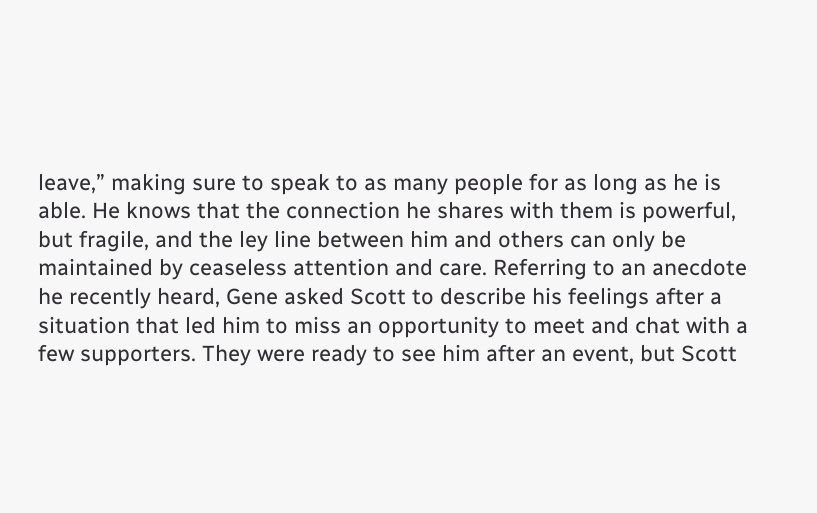leave,” making sure to speak to as many people for as long as he is able. He knows that the connection he shares with them is powerful, but fragile, and the ley line between him and others can only be maintained by ceaseless attention and care. Referring to an anecdote he recently heard, Gene asked Scott to describe his feelings after a situation that led him to miss an opportunity to meet and chat with a few supporters. They were ready to see him after an event, but Scott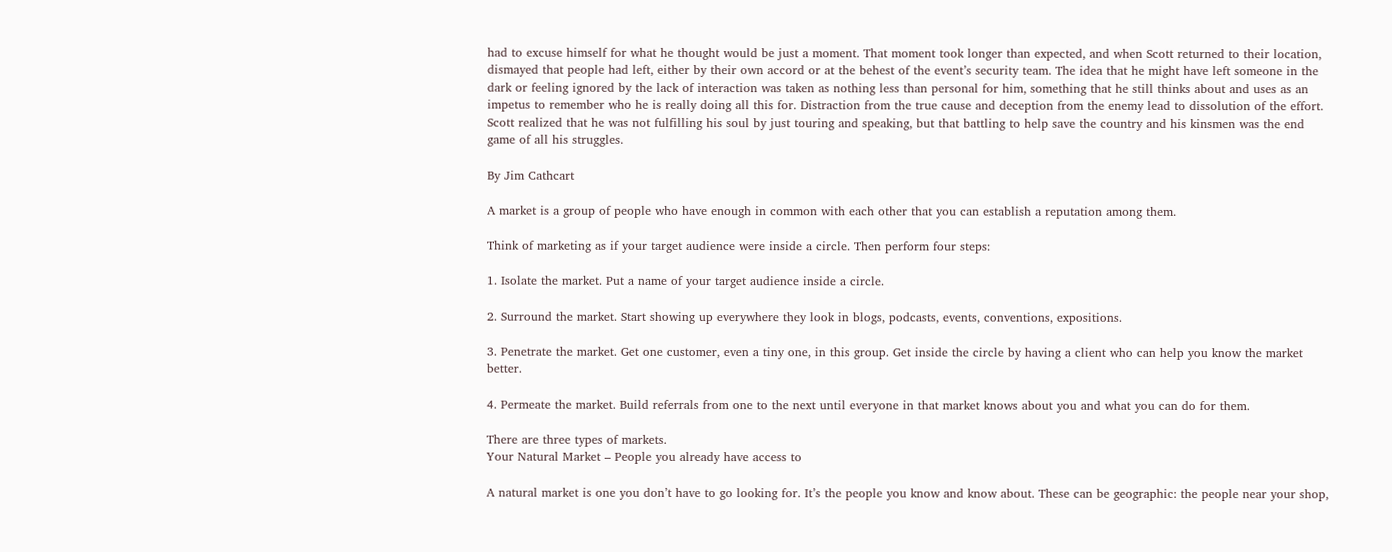had to excuse himself for what he thought would be just a moment. That moment took longer than expected, and when Scott returned to their location, dismayed that people had left, either by their own accord or at the behest of the event’s security team. The idea that he might have left someone in the dark or feeling ignored by the lack of interaction was taken as nothing less than personal for him, something that he still thinks about and uses as an impetus to remember who he is really doing all this for. Distraction from the true cause and deception from the enemy lead to dissolution of the effort. Scott realized that he was not fulfilling his soul by just touring and speaking, but that battling to help save the country and his kinsmen was the end game of all his struggles.

By Jim Cathcart

A market is a group of people who have enough in common with each other that you can establish a reputation among them.

Think of marketing as if your target audience were inside a circle. Then perform four steps:

1. Isolate the market. Put a name of your target audience inside a circle.

2. Surround the market. Start showing up everywhere they look in blogs, podcasts, events, conventions, expositions.

3. Penetrate the market. Get one customer, even a tiny one, in this group. Get inside the circle by having a client who can help you know the market better.

4. Permeate the market. Build referrals from one to the next until everyone in that market knows about you and what you can do for them.

There are three types of markets.
Your Natural Market – People you already have access to

A natural market is one you don’t have to go looking for. It’s the people you know and know about. These can be geographic: the people near your shop,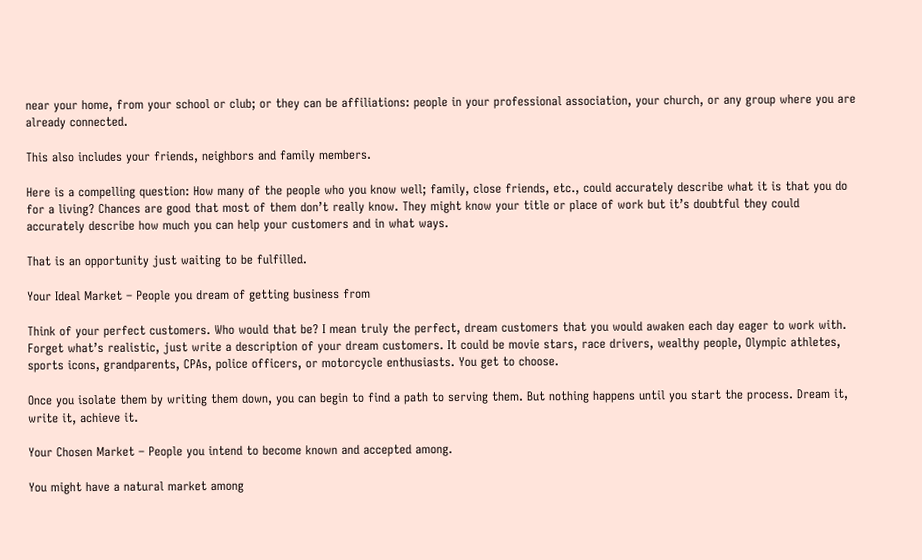near your home, from your school or club; or they can be affiliations: people in your professional association, your church, or any group where you are already connected.

This also includes your friends, neighbors and family members.

Here is a compelling question: How many of the people who you know well; family, close friends, etc., could accurately describe what it is that you do for a living? Chances are good that most of them don’t really know. They might know your title or place of work but it’s doubtful they could accurately describe how much you can help your customers and in what ways.

That is an opportunity just waiting to be fulfilled.

Your Ideal Market – People you dream of getting business from

Think of your perfect customers. Who would that be? I mean truly the perfect, dream customers that you would awaken each day eager to work with. Forget what’s realistic, just write a description of your dream customers. It could be movie stars, race drivers, wealthy people, Olympic athletes, sports icons, grandparents, CPAs, police officers, or motorcycle enthusiasts. You get to choose.

Once you isolate them by writing them down, you can begin to find a path to serving them. But nothing happens until you start the process. Dream it, write it, achieve it.

Your Chosen Market – People you intend to become known and accepted among.

You might have a natural market among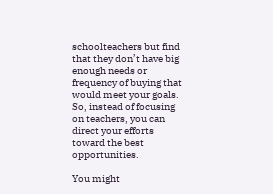schoolteachers but find that they don’t have big enough needs or frequency of buying that would meet your goals. So, instead of focusing on teachers, you can direct your efforts toward the best opportunities.

You might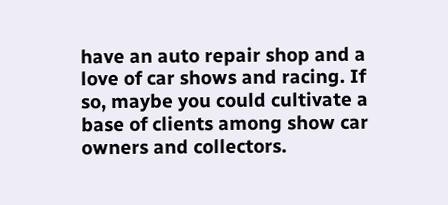have an auto repair shop and a love of car shows and racing. If so, maybe you could cultivate a base of clients among show car owners and collectors.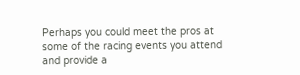Perhaps you could meet the pros at some of the racing events you attend and provide a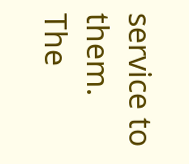service to them. The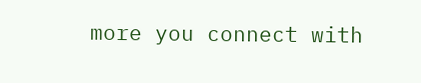more you connect with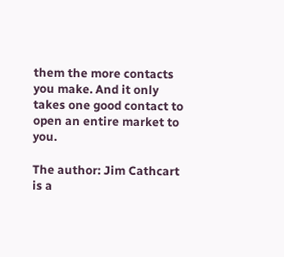them the more contacts you make. And it only takes one good contact to open an entire market to you.

The author: Jim Cathcart is a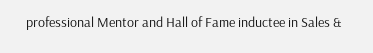professional Mentor and Hall of Fame inductee in Sales &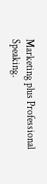Marketing plus Professional Speaking.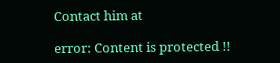Contact him at

error: Content is protected !!